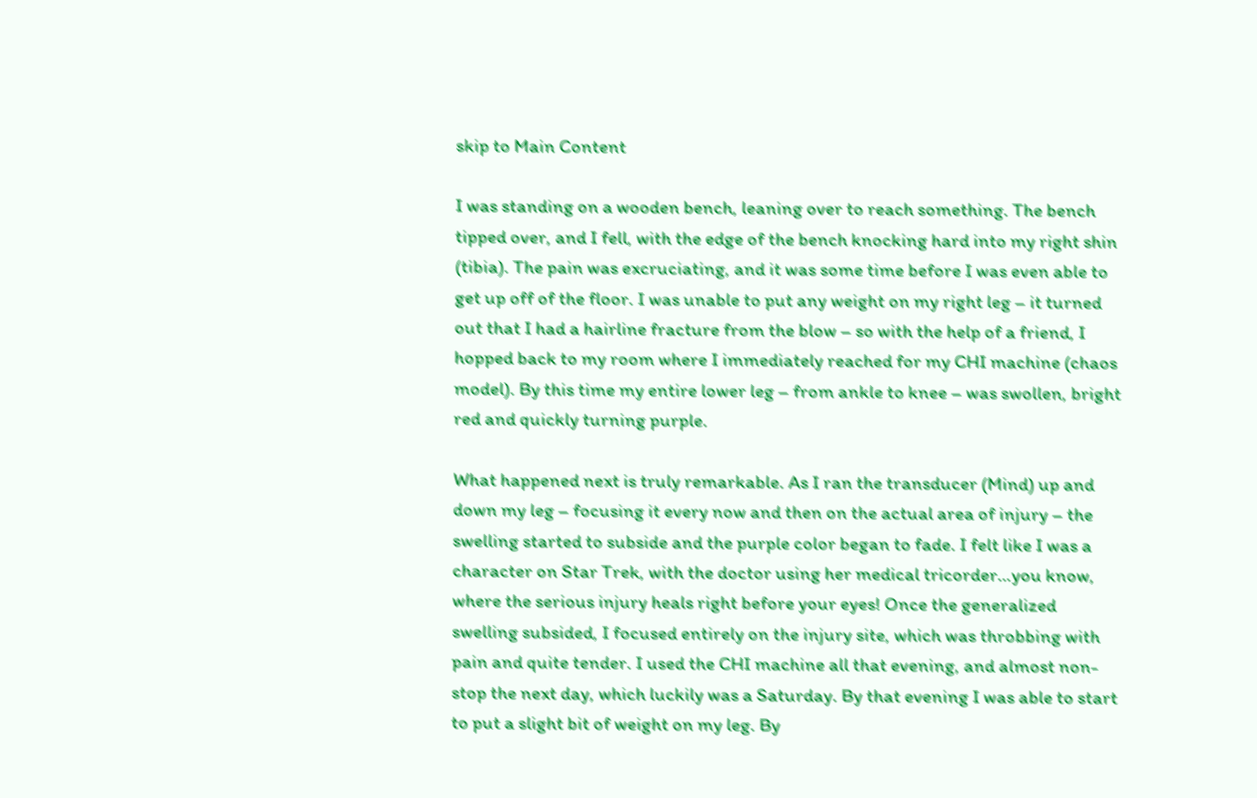skip to Main Content

I was standing on a wooden bench, leaning over to reach something. The bench tipped over, and I fell, with the edge of the bench knocking hard into my right shin (tibia). The pain was excruciating, and it was some time before I was even able to get up off of the floor. I was unable to put any weight on my right leg – it turned out that I had a hairline fracture from the blow – so with the help of a friend, I hopped back to my room where I immediately reached for my CHI machine (chaos model). By this time my entire lower leg – from ankle to knee – was swollen, bright red and quickly turning purple.

What happened next is truly remarkable. As I ran the transducer (Mind) up and down my leg – focusing it every now and then on the actual area of injury – the swelling started to subside and the purple color began to fade. I felt like I was a character on Star Trek, with the doctor using her medical tricorder…you know, where the serious injury heals right before your eyes! Once the generalized swelling subsided, I focused entirely on the injury site, which was throbbing with pain and quite tender. I used the CHI machine all that evening, and almost non-stop the next day, which luckily was a Saturday. By that evening I was able to start to put a slight bit of weight on my leg. By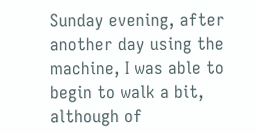Sunday evening, after another day using the machine, I was able to begin to walk a bit, although of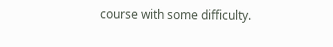course with some difficulty.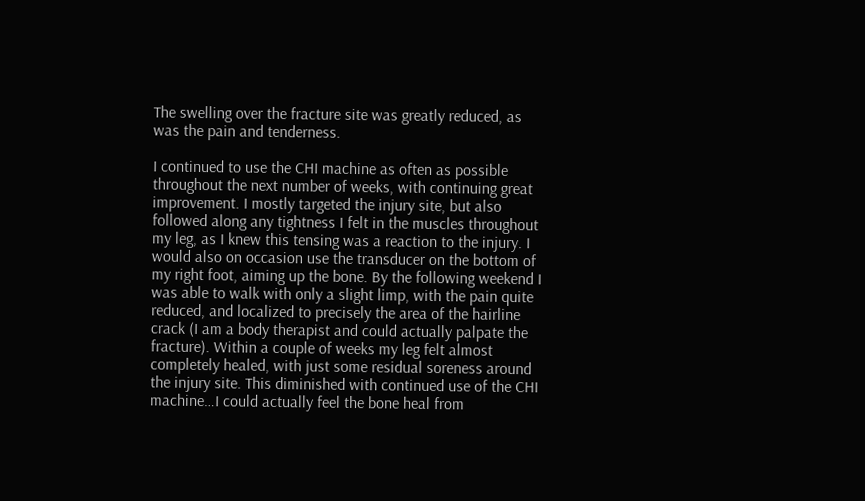The swelling over the fracture site was greatly reduced, as was the pain and tenderness.

I continued to use the CHI machine as often as possible throughout the next number of weeks, with continuing great improvement. I mostly targeted the injury site, but also followed along any tightness I felt in the muscles throughout my leg, as I knew this tensing was a reaction to the injury. I would also on occasion use the transducer on the bottom of my right foot, aiming up the bone. By the following weekend I was able to walk with only a slight limp, with the pain quite reduced, and localized to precisely the area of the hairline crack (I am a body therapist and could actually palpate the fracture). Within a couple of weeks my leg felt almost completely healed, with just some residual soreness around the injury site. This diminished with continued use of the CHI machine…I could actually feel the bone heal from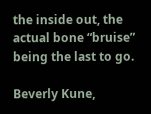the inside out, the actual bone “bruise” being the last to go.

Beverly Kune,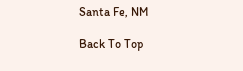Santa Fe, NM

Back To Top